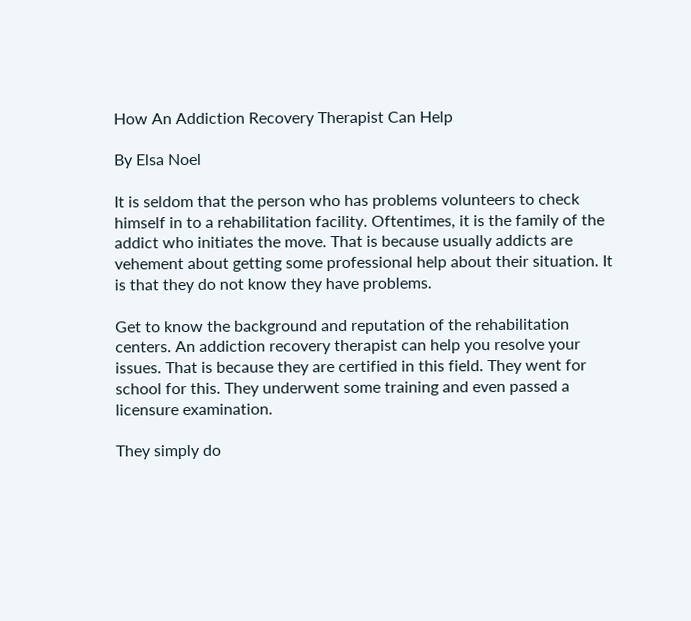How An Addiction Recovery Therapist Can Help

By Elsa Noel

It is seldom that the person who has problems volunteers to check himself in to a rehabilitation facility. Oftentimes, it is the family of the addict who initiates the move. That is because usually addicts are vehement about getting some professional help about their situation. It is that they do not know they have problems.

Get to know the background and reputation of the rehabilitation centers. An addiction recovery therapist can help you resolve your issues. That is because they are certified in this field. They went for school for this. They underwent some training and even passed a licensure examination.

They simply do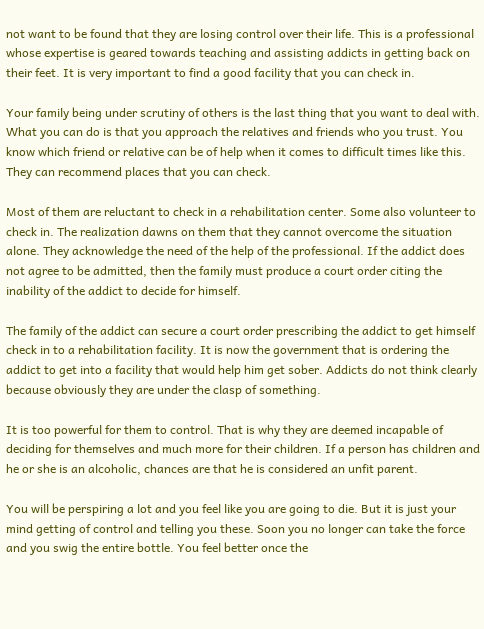not want to be found that they are losing control over their life. This is a professional whose expertise is geared towards teaching and assisting addicts in getting back on their feet. It is very important to find a good facility that you can check in.

Your family being under scrutiny of others is the last thing that you want to deal with. What you can do is that you approach the relatives and friends who you trust. You know which friend or relative can be of help when it comes to difficult times like this. They can recommend places that you can check.

Most of them are reluctant to check in a rehabilitation center. Some also volunteer to check in. The realization dawns on them that they cannot overcome the situation alone. They acknowledge the need of the help of the professional. If the addict does not agree to be admitted, then the family must produce a court order citing the inability of the addict to decide for himself.

The family of the addict can secure a court order prescribing the addict to get himself check in to a rehabilitation facility. It is now the government that is ordering the addict to get into a facility that would help him get sober. Addicts do not think clearly because obviously they are under the clasp of something.

It is too powerful for them to control. That is why they are deemed incapable of deciding for themselves and much more for their children. If a person has children and he or she is an alcoholic, chances are that he is considered an unfit parent.

You will be perspiring a lot and you feel like you are going to die. But it is just your mind getting of control and telling you these. Soon you no longer can take the force and you swig the entire bottle. You feel better once the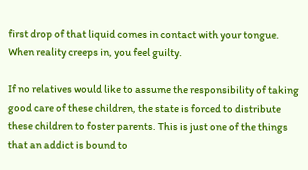first drop of that liquid comes in contact with your tongue. When reality creeps in, you feel guilty.

If no relatives would like to assume the responsibility of taking good care of these children, the state is forced to distribute these children to foster parents. This is just one of the things that an addict is bound to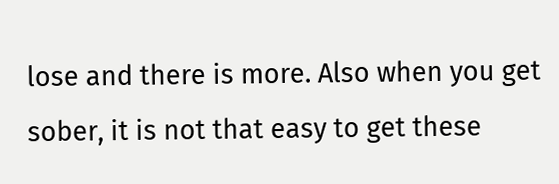lose and there is more. Also when you get sober, it is not that easy to get these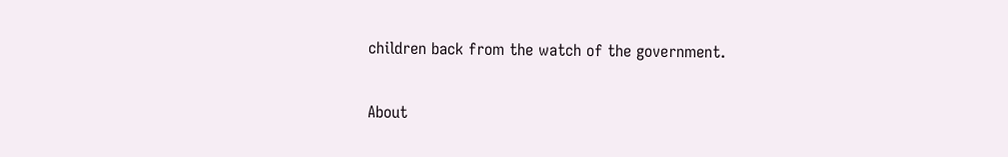children back from the watch of the government.

About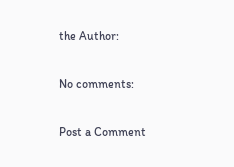the Author:

No comments:

Post a Comment